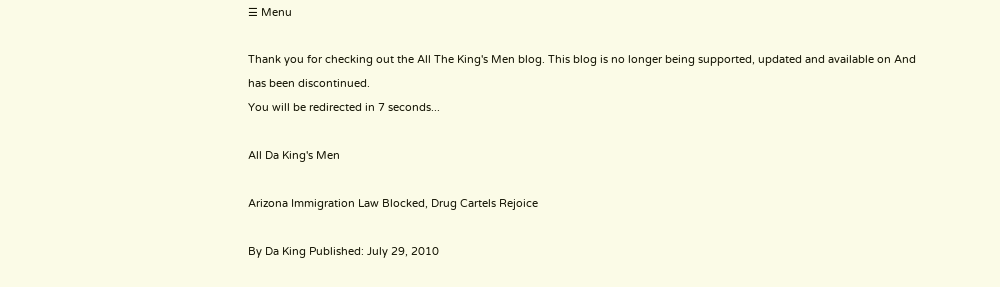☰ Menu

Thank you for checking out the All The King's Men blog. This blog is no longer being supported, updated and available on And has been discontinued.
You will be redirected in 7 seconds...

All Da King's Men

Arizona Immigration Law Blocked, Drug Cartels Rejoice

By Da King Published: July 29, 2010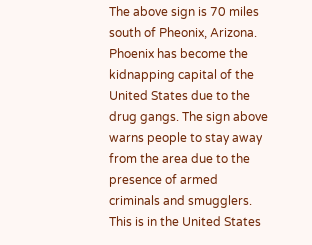The above sign is 70 miles south of Pheonix, Arizona. Phoenix has become the kidnapping capital of the United States due to the drug gangs. The sign above warns people to stay away from the area due to the presence of armed criminals and smugglers. This is in the United States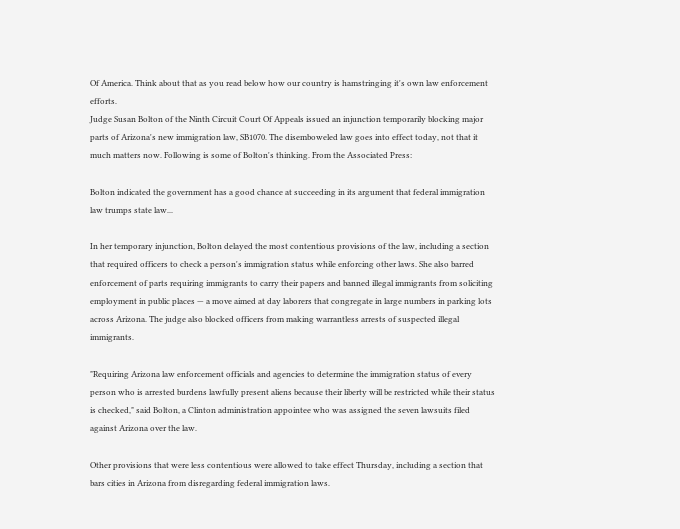Of America. Think about that as you read below how our country is hamstringing it's own law enforcement efforts.
Judge Susan Bolton of the Ninth Circuit Court Of Appeals issued an injunction temporarily blocking major parts of Arizona's new immigration law, SB1070. The disemboweled law goes into effect today, not that it much matters now. Following is some of Bolton's thinking. From the Associated Press:

Bolton indicated the government has a good chance at succeeding in its argument that federal immigration law trumps state law...

In her temporary injunction, Bolton delayed the most contentious provisions of the law, including a section that required officers to check a person's immigration status while enforcing other laws. She also barred enforcement of parts requiring immigrants to carry their papers and banned illegal immigrants from soliciting employment in public places — a move aimed at day laborers that congregate in large numbers in parking lots across Arizona. The judge also blocked officers from making warrantless arrests of suspected illegal immigrants.

"Requiring Arizona law enforcement officials and agencies to determine the immigration status of every person who is arrested burdens lawfully present aliens because their liberty will be restricted while their status is checked," said Bolton, a Clinton administration appointee who was assigned the seven lawsuits filed against Arizona over the law.

Other provisions that were less contentious were allowed to take effect Thursday, including a section that bars cities in Arizona from disregarding federal immigration laws.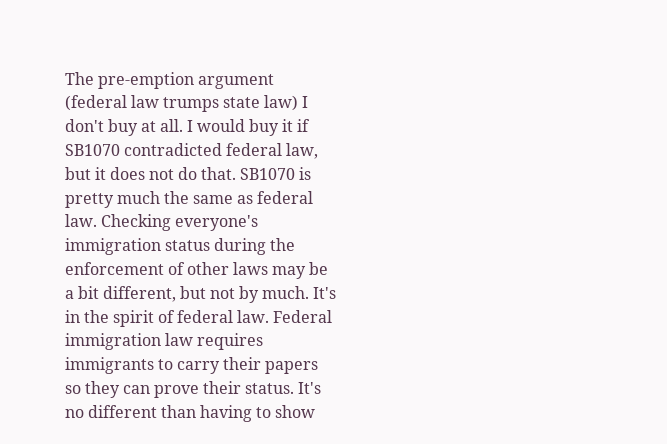The pre-emption argument (federal law trumps state law) I don't buy at all. I would buy it if SB1070 contradicted federal law, but it does not do that. SB1070 is pretty much the same as federal law. Checking everyone's immigration status during the enforcement of other laws may be a bit different, but not by much. It's in the spirit of federal law. Federal immigration law requires immigrants to carry their papers so they can prove their status. It's no different than having to show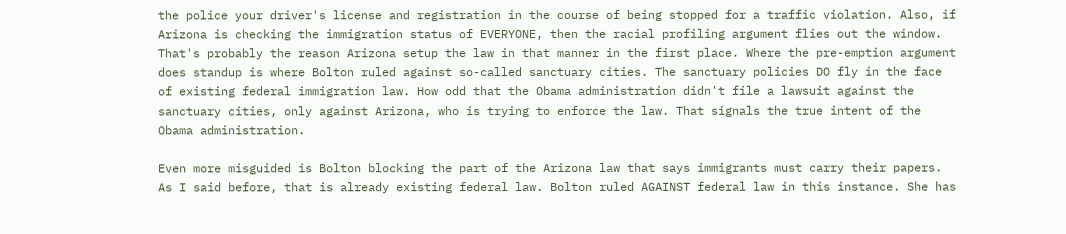the police your driver's license and registration in the course of being stopped for a traffic violation. Also, if Arizona is checking the immigration status of EVERYONE, then the racial profiling argument flies out the window. That's probably the reason Arizona setup the law in that manner in the first place. Where the pre-emption argument does standup is where Bolton ruled against so-called sanctuary cities. The sanctuary policies DO fly in the face of existing federal immigration law. How odd that the Obama administration didn't file a lawsuit against the sanctuary cities, only against Arizona, who is trying to enforce the law. That signals the true intent of the Obama administration.

Even more misguided is Bolton blocking the part of the Arizona law that says immigrants must carry their papers. As I said before, that is already existing federal law. Bolton ruled AGAINST federal law in this instance. She has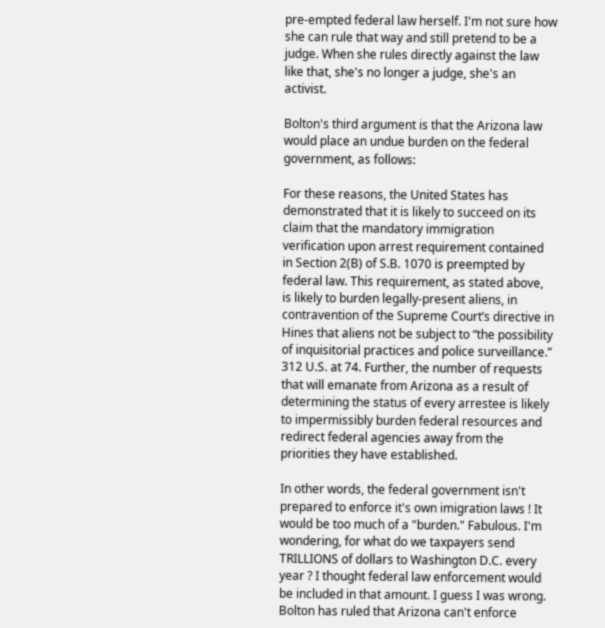pre-empted federal law herself. I'm not sure how she can rule that way and still pretend to be a judge. When she rules directly against the law like that, she's no longer a judge, she's an activist.

Bolton's third argument is that the Arizona law would place an undue burden on the federal government, as follows:

For these reasons, the United States has demonstrated that it is likely to succeed on its claim that the mandatory immigration verification upon arrest requirement contained in Section 2(B) of S.B. 1070 is preempted by federal law. This requirement, as stated above, is likely to burden legally-present aliens, in contravention of the Supreme Court’s directive in Hines that aliens not be subject to “the possibility of inquisitorial practices and police surveillance.” 312 U.S. at 74. Further, the number of requests that will emanate from Arizona as a result of determining the status of every arrestee is likely to impermissibly burden federal resources and redirect federal agencies away from the priorities they have established.

In other words, the federal government isn't prepared to enforce it's own imigration laws ! It would be too much of a "burden." Fabulous. I'm wondering, for what do we taxpayers send TRILLIONS of dollars to Washington D.C. every year ? I thought federal law enforcement would be included in that amount. I guess I was wrong. Bolton has ruled that Arizona can't enforce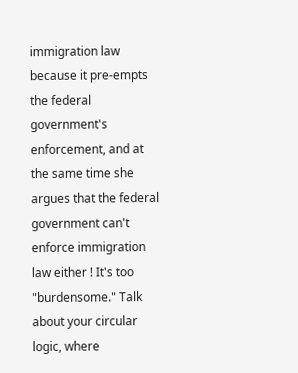immigration law because it pre-empts the federal government's enforcement, and at the same time she argues that the federal government can't enforce immigration law either ! It's too "burdensome." Talk about your circular logic, where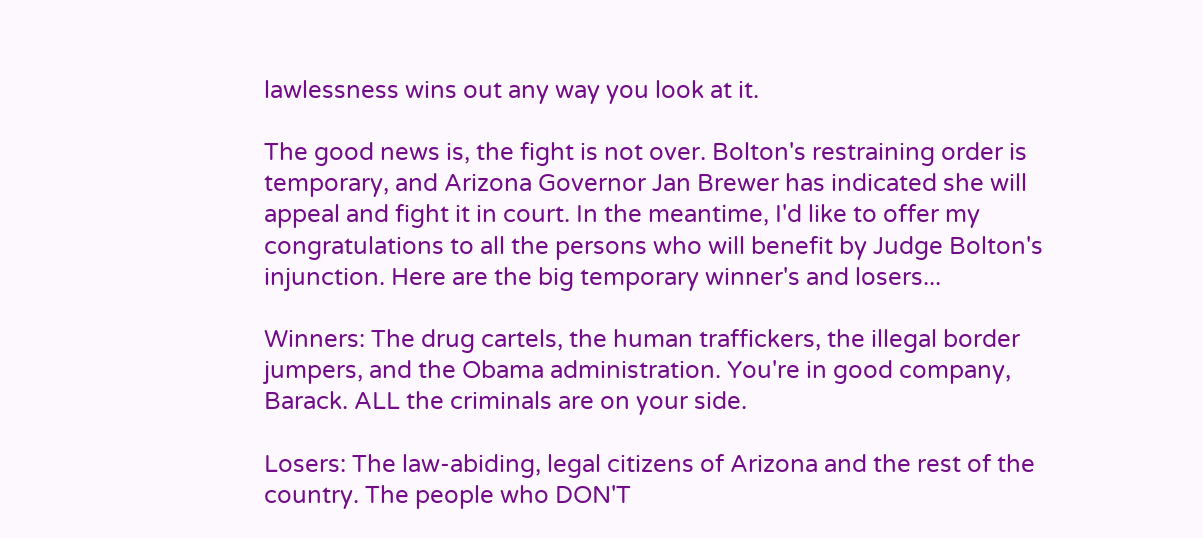lawlessness wins out any way you look at it.

The good news is, the fight is not over. Bolton's restraining order is temporary, and Arizona Governor Jan Brewer has indicated she will appeal and fight it in court. In the meantime, I'd like to offer my congratulations to all the persons who will benefit by Judge Bolton's injunction. Here are the big temporary winner's and losers...

Winners: The drug cartels, the human traffickers, the illegal border jumpers, and the Obama administration. You're in good company, Barack. ALL the criminals are on your side.

Losers: The law-abiding, legal citizens of Arizona and the rest of the country. The people who DON'T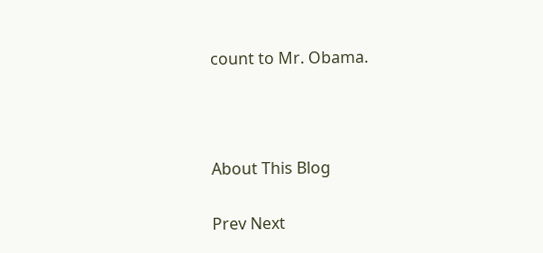count to Mr. Obama.



About This Blog

Prev Next